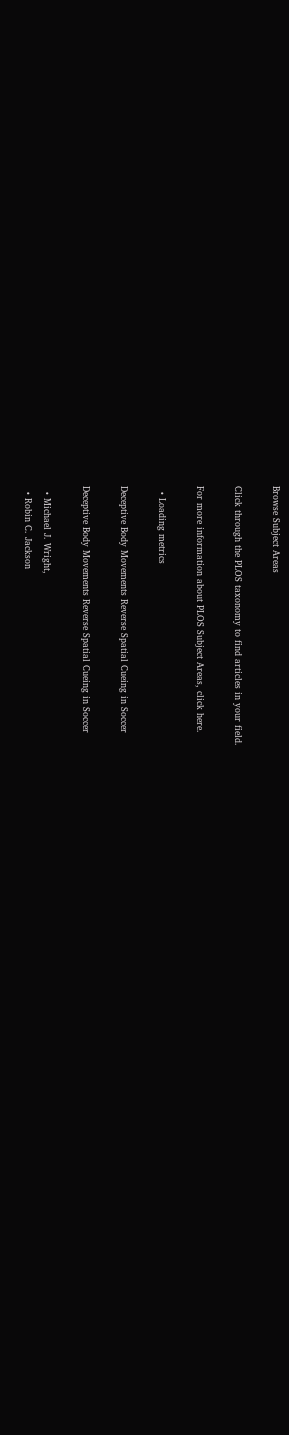Browse Subject Areas

Click through the PLOS taxonomy to find articles in your field.

For more information about PLOS Subject Areas, click here.

  • Loading metrics

Deceptive Body Movements Reverse Spatial Cueing in Soccer

Deceptive Body Movements Reverse Spatial Cueing in Soccer

  • Michael J. Wright,
  • Robin C. Jackson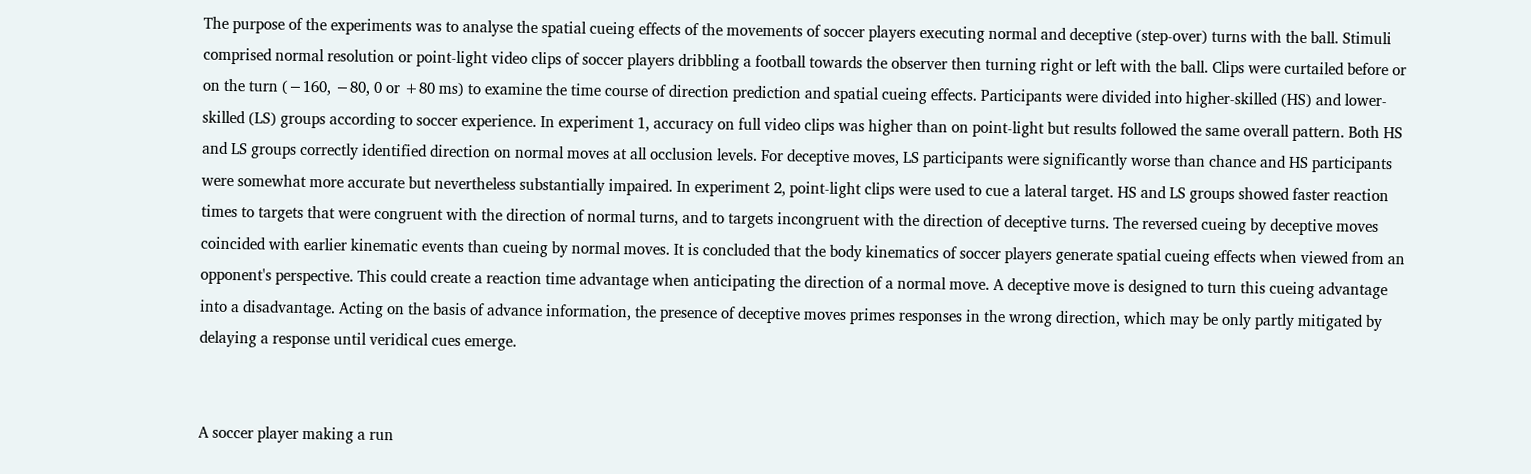The purpose of the experiments was to analyse the spatial cueing effects of the movements of soccer players executing normal and deceptive (step-over) turns with the ball. Stimuli comprised normal resolution or point-light video clips of soccer players dribbling a football towards the observer then turning right or left with the ball. Clips were curtailed before or on the turn (−160, −80, 0 or +80 ms) to examine the time course of direction prediction and spatial cueing effects. Participants were divided into higher-skilled (HS) and lower-skilled (LS) groups according to soccer experience. In experiment 1, accuracy on full video clips was higher than on point-light but results followed the same overall pattern. Both HS and LS groups correctly identified direction on normal moves at all occlusion levels. For deceptive moves, LS participants were significantly worse than chance and HS participants were somewhat more accurate but nevertheless substantially impaired. In experiment 2, point-light clips were used to cue a lateral target. HS and LS groups showed faster reaction times to targets that were congruent with the direction of normal turns, and to targets incongruent with the direction of deceptive turns. The reversed cueing by deceptive moves coincided with earlier kinematic events than cueing by normal moves. It is concluded that the body kinematics of soccer players generate spatial cueing effects when viewed from an opponent's perspective. This could create a reaction time advantage when anticipating the direction of a normal move. A deceptive move is designed to turn this cueing advantage into a disadvantage. Acting on the basis of advance information, the presence of deceptive moves primes responses in the wrong direction, which may be only partly mitigated by delaying a response until veridical cues emerge.


A soccer player making a run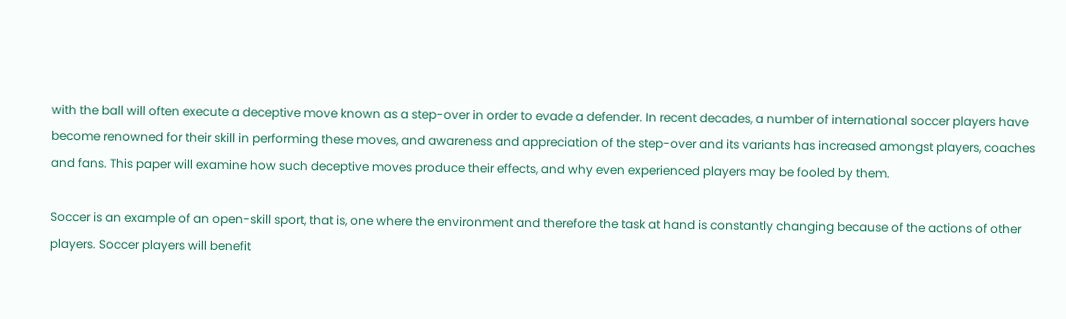with the ball will often execute a deceptive move known as a step-over in order to evade a defender. In recent decades, a number of international soccer players have become renowned for their skill in performing these moves, and awareness and appreciation of the step-over and its variants has increased amongst players, coaches and fans. This paper will examine how such deceptive moves produce their effects, and why even experienced players may be fooled by them.

Soccer is an example of an open-skill sport, that is, one where the environment and therefore the task at hand is constantly changing because of the actions of other players. Soccer players will benefit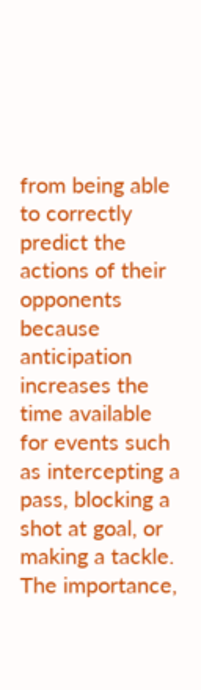from being able to correctly predict the actions of their opponents because anticipation increases the time available for events such as intercepting a pass, blocking a shot at goal, or making a tackle. The importance,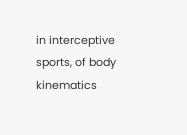in interceptive sports, of body kinematics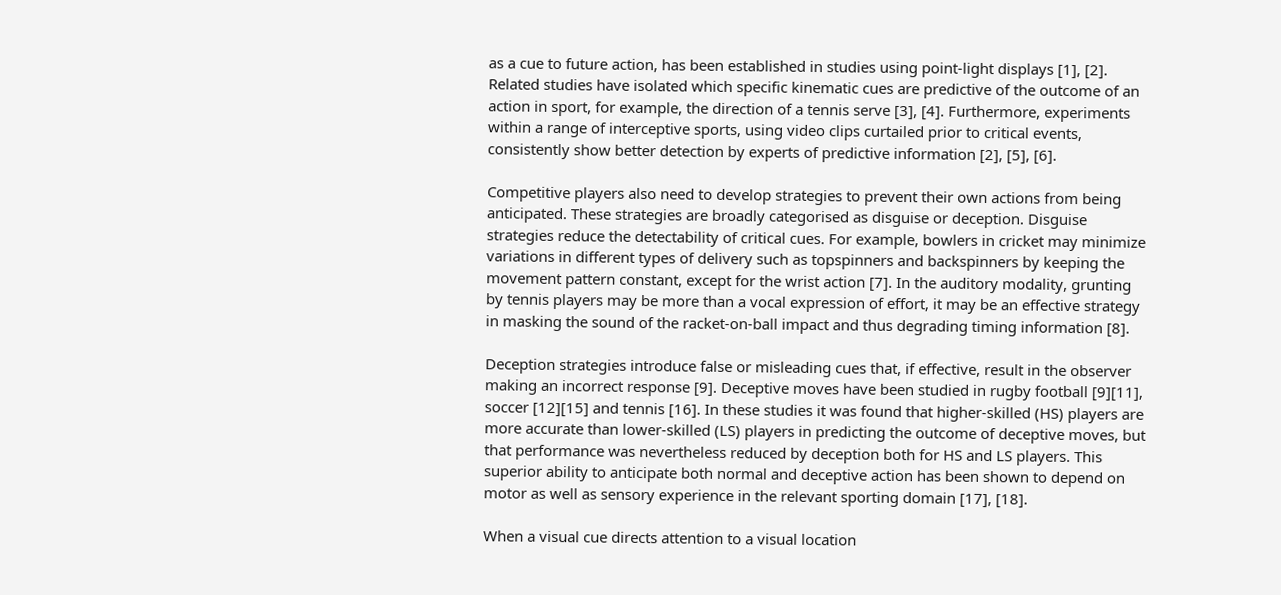as a cue to future action, has been established in studies using point-light displays [1], [2]. Related studies have isolated which specific kinematic cues are predictive of the outcome of an action in sport, for example, the direction of a tennis serve [3], [4]. Furthermore, experiments within a range of interceptive sports, using video clips curtailed prior to critical events, consistently show better detection by experts of predictive information [2], [5], [6].

Competitive players also need to develop strategies to prevent their own actions from being anticipated. These strategies are broadly categorised as disguise or deception. Disguise strategies reduce the detectability of critical cues. For example, bowlers in cricket may minimize variations in different types of delivery such as topspinners and backspinners by keeping the movement pattern constant, except for the wrist action [7]. In the auditory modality, grunting by tennis players may be more than a vocal expression of effort, it may be an effective strategy in masking the sound of the racket-on-ball impact and thus degrading timing information [8].

Deception strategies introduce false or misleading cues that, if effective, result in the observer making an incorrect response [9]. Deceptive moves have been studied in rugby football [9][11], soccer [12][15] and tennis [16]. In these studies it was found that higher-skilled (HS) players are more accurate than lower-skilled (LS) players in predicting the outcome of deceptive moves, but that performance was nevertheless reduced by deception both for HS and LS players. This superior ability to anticipate both normal and deceptive action has been shown to depend on motor as well as sensory experience in the relevant sporting domain [17], [18].

When a visual cue directs attention to a visual location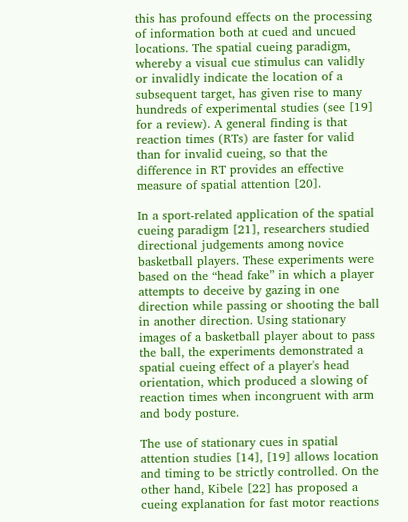this has profound effects on the processing of information both at cued and uncued locations. The spatial cueing paradigm, whereby a visual cue stimulus can validly or invalidly indicate the location of a subsequent target, has given rise to many hundreds of experimental studies (see [19] for a review). A general finding is that reaction times (RTs) are faster for valid than for invalid cueing, so that the difference in RT provides an effective measure of spatial attention [20].

In a sport-related application of the spatial cueing paradigm [21], researchers studied directional judgements among novice basketball players. These experiments were based on the “head fake” in which a player attempts to deceive by gazing in one direction while passing or shooting the ball in another direction. Using stationary images of a basketball player about to pass the ball, the experiments demonstrated a spatial cueing effect of a player's head orientation, which produced a slowing of reaction times when incongruent with arm and body posture.

The use of stationary cues in spatial attention studies [14], [19] allows location and timing to be strictly controlled. On the other hand, Kibele [22] has proposed a cueing explanation for fast motor reactions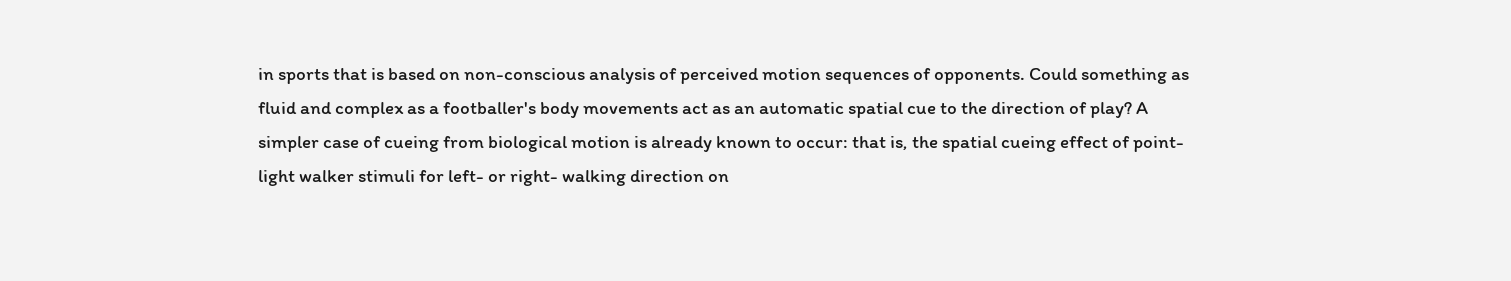in sports that is based on non-conscious analysis of perceived motion sequences of opponents. Could something as fluid and complex as a footballer's body movements act as an automatic spatial cue to the direction of play? A simpler case of cueing from biological motion is already known to occur: that is, the spatial cueing effect of point-light walker stimuli for left- or right- walking direction on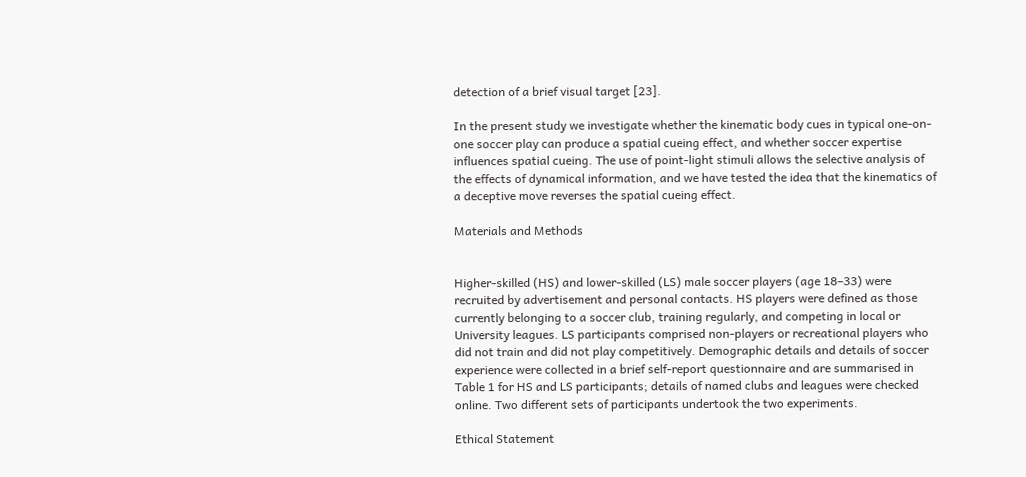detection of a brief visual target [23].

In the present study we investigate whether the kinematic body cues in typical one-on-one soccer play can produce a spatial cueing effect, and whether soccer expertise influences spatial cueing. The use of point-light stimuli allows the selective analysis of the effects of dynamical information, and we have tested the idea that the kinematics of a deceptive move reverses the spatial cueing effect.

Materials and Methods


Higher-skilled (HS) and lower-skilled (LS) male soccer players (age 18–33) were recruited by advertisement and personal contacts. HS players were defined as those currently belonging to a soccer club, training regularly, and competing in local or University leagues. LS participants comprised non-players or recreational players who did not train and did not play competitively. Demographic details and details of soccer experience were collected in a brief self-report questionnaire and are summarised in Table 1 for HS and LS participants; details of named clubs and leagues were checked online. Two different sets of participants undertook the two experiments.

Ethical Statement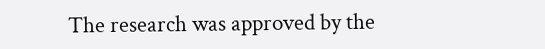The research was approved by the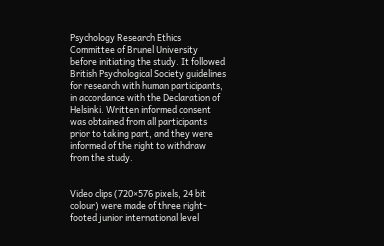Psychology Research Ethics Committee of Brunel University before initiating the study. It followed British Psychological Society guidelines for research with human participants, in accordance with the Declaration of Helsinki. Written informed consent was obtained from all participants prior to taking part, and they were informed of the right to withdraw from the study.


Video clips (720×576 pixels, 24 bit colour) were made of three right-footed junior international level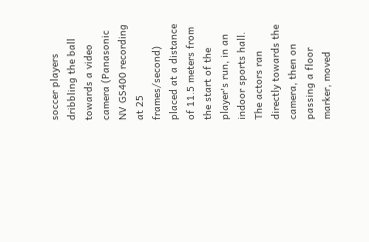soccer players dribbling the ball towards a video camera (Panasonic NV GS400 recording at 25 frames/second) placed at a distance of 11.5 meters from the start of the player's run, in an indoor sports hall. The actors ran directly towards the camera, then on passing a floor marker, moved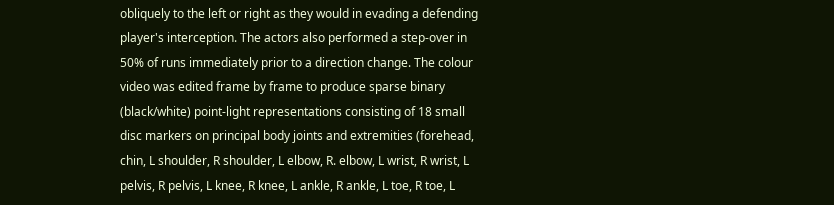obliquely to the left or right as they would in evading a defending player's interception. The actors also performed a step-over in 50% of runs immediately prior to a direction change. The colour video was edited frame by frame to produce sparse binary (black/white) point-light representations consisting of 18 small disc markers on principal body joints and extremities (forehead, chin, L shoulder, R shoulder, L elbow, R. elbow, L wrist, R wrist, L pelvis, R pelvis, L knee, R knee, L ankle, R ankle, L toe, R toe, L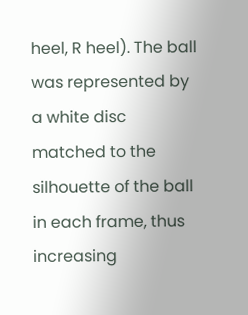heel, R heel). The ball was represented by a white disc matched to the silhouette of the ball in each frame, thus increasing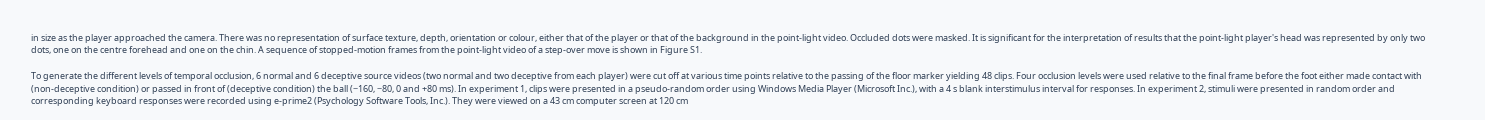in size as the player approached the camera. There was no representation of surface texture, depth, orientation or colour, either that of the player or that of the background in the point-light video. Occluded dots were masked. It is significant for the interpretation of results that the point-light player's head was represented by only two dots, one on the centre forehead and one on the chin. A sequence of stopped-motion frames from the point-light video of a step-over move is shown in Figure S1.

To generate the different levels of temporal occlusion, 6 normal and 6 deceptive source videos (two normal and two deceptive from each player) were cut off at various time points relative to the passing of the floor marker yielding 48 clips. Four occlusion levels were used relative to the final frame before the foot either made contact with (non-deceptive condition) or passed in front of (deceptive condition) the ball (−160, −80, 0 and +80 ms). In experiment 1, clips were presented in a pseudo-random order using Windows Media Player (Microsoft Inc.), with a 4 s blank interstimulus interval for responses. In experiment 2, stimuli were presented in random order and corresponding keyboard responses were recorded using e-prime2 (Psychology Software Tools, Inc.). They were viewed on a 43 cm computer screen at 120 cm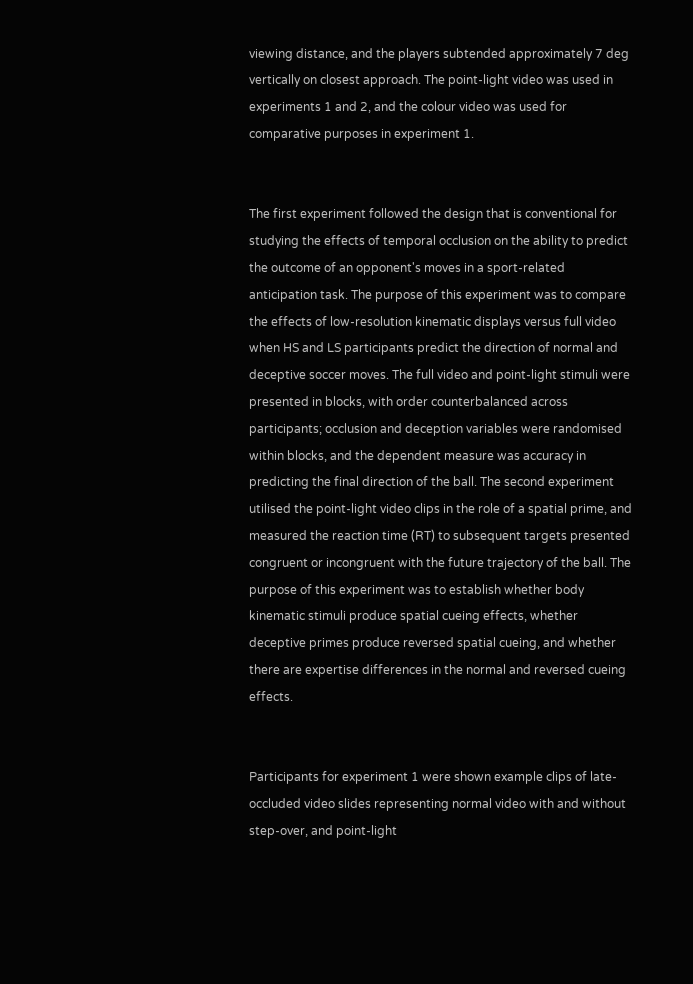viewing distance, and the players subtended approximately 7 deg vertically on closest approach. The point-light video was used in experiments 1 and 2, and the colour video was used for comparative purposes in experiment 1.


The first experiment followed the design that is conventional for studying the effects of temporal occlusion on the ability to predict the outcome of an opponent's moves in a sport-related anticipation task. The purpose of this experiment was to compare the effects of low-resolution kinematic displays versus full video when HS and LS participants predict the direction of normal and deceptive soccer moves. The full video and point-light stimuli were presented in blocks, with order counterbalanced across participants; occlusion and deception variables were randomised within blocks, and the dependent measure was accuracy in predicting the final direction of the ball. The second experiment utilised the point-light video clips in the role of a spatial prime, and measured the reaction time (RT) to subsequent targets presented congruent or incongruent with the future trajectory of the ball. The purpose of this experiment was to establish whether body kinematic stimuli produce spatial cueing effects, whether deceptive primes produce reversed spatial cueing, and whether there are expertise differences in the normal and reversed cueing effects.


Participants for experiment 1 were shown example clips of late-occluded video slides representing normal video with and without step-over, and point-light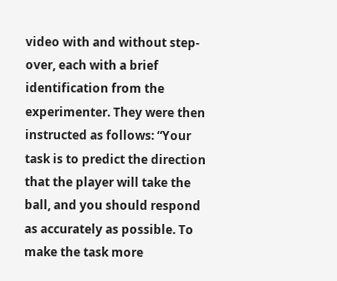video with and without step-over, each with a brief identification from the experimenter. They were then instructed as follows: “Your task is to predict the direction that the player will take the ball, and you should respond as accurately as possible. To make the task more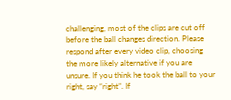challenging, most of the clips are cut off before the ball changes direction. Please respond after every video clip, choosing the more likely alternative if you are unsure. If you think he took the ball to your right, say “right”. If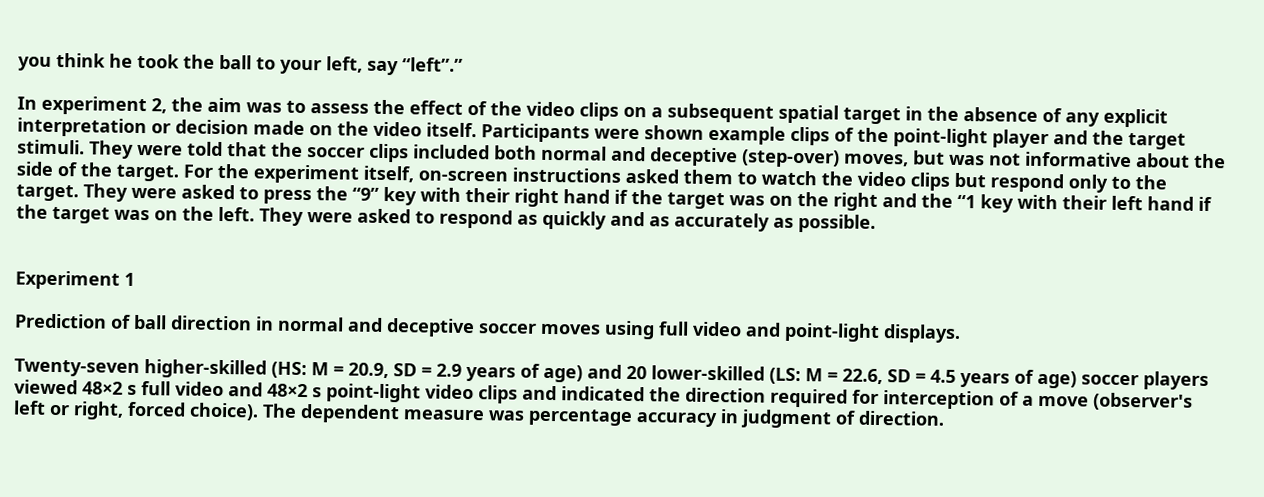you think he took the ball to your left, say “left”.”

In experiment 2, the aim was to assess the effect of the video clips on a subsequent spatial target in the absence of any explicit interpretation or decision made on the video itself. Participants were shown example clips of the point-light player and the target stimuli. They were told that the soccer clips included both normal and deceptive (step-over) moves, but was not informative about the side of the target. For the experiment itself, on-screen instructions asked them to watch the video clips but respond only to the target. They were asked to press the “9” key with their right hand if the target was on the right and the “1 key with their left hand if the target was on the left. They were asked to respond as quickly and as accurately as possible.


Experiment 1

Prediction of ball direction in normal and deceptive soccer moves using full video and point-light displays.

Twenty-seven higher-skilled (HS: M = 20.9, SD = 2.9 years of age) and 20 lower-skilled (LS: M = 22.6, SD = 4.5 years of age) soccer players viewed 48×2 s full video and 48×2 s point-light video clips and indicated the direction required for interception of a move (observer's left or right, forced choice). The dependent measure was percentage accuracy in judgment of direction.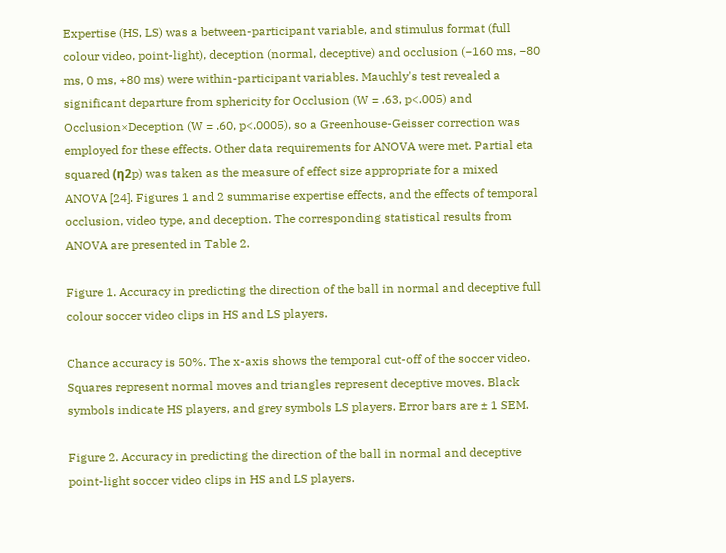Expertise (HS, LS) was a between-participant variable, and stimulus format (full colour video, point-light), deception (normal, deceptive) and occlusion (−160 ms, −80 ms, 0 ms, +80 ms) were within-participant variables. Mauchly's test revealed a significant departure from sphericity for Occlusion (W = .63, p<.005) and Occlusion×Deception (W = .60, p<.0005), so a Greenhouse-Geisser correction was employed for these effects. Other data requirements for ANOVA were met. Partial eta squared (η2p) was taken as the measure of effect size appropriate for a mixed ANOVA [24]. Figures 1 and 2 summarise expertise effects, and the effects of temporal occlusion, video type, and deception. The corresponding statistical results from ANOVA are presented in Table 2.

Figure 1. Accuracy in predicting the direction of the ball in normal and deceptive full colour soccer video clips in HS and LS players.

Chance accuracy is 50%. The x-axis shows the temporal cut-off of the soccer video. Squares represent normal moves and triangles represent deceptive moves. Black symbols indicate HS players, and grey symbols LS players. Error bars are ± 1 SEM.

Figure 2. Accuracy in predicting the direction of the ball in normal and deceptive point-light soccer video clips in HS and LS players.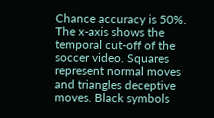Chance accuracy is 50%. The x-axis shows the temporal cut-off of the soccer video. Squares represent normal moves and triangles deceptive moves. Black symbols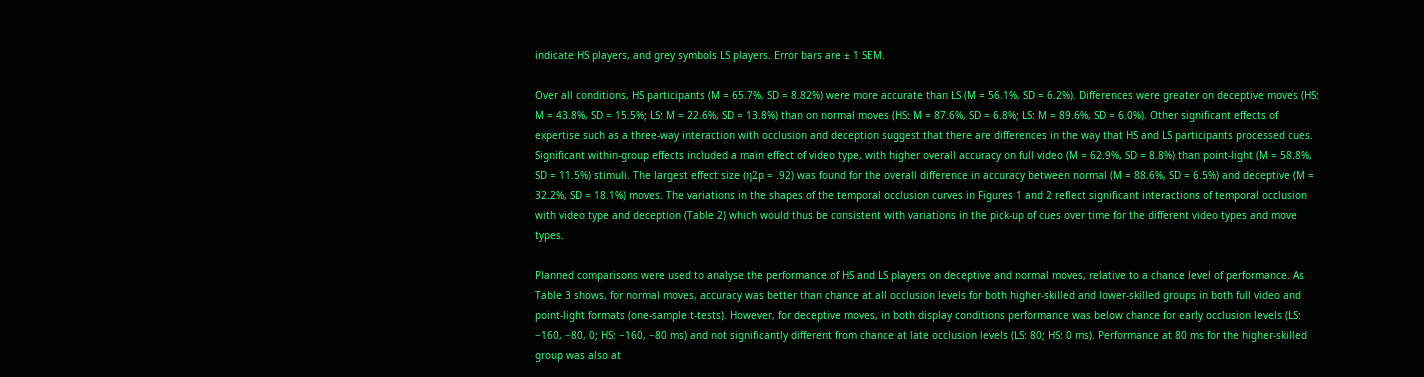indicate HS players, and grey symbols LS players. Error bars are ± 1 SEM.

Over all conditions, HS participants (M = 65.7%, SD = 8.82%) were more accurate than LS (M = 56.1%, SD = 6.2%). Differences were greater on deceptive moves (HS: M = 43.8%, SD = 15.5%; LS: M = 22.6%, SD = 13.8%) than on normal moves (HS: M = 87.6%, SD = 6.8%; LS: M = 89.6%, SD = 6.0%). Other significant effects of expertise such as a three-way interaction with occlusion and deception suggest that there are differences in the way that HS and LS participants processed cues. Significant within-group effects included a main effect of video type, with higher overall accuracy on full video (M = 62.9%, SD = 8.8%) than point-light (M = 58.8%, SD = 11.5%) stimuli. The largest effect size (η2p = .92) was found for the overall difference in accuracy between normal (M = 88.6%, SD = 6.5%) and deceptive (M = 32.2%, SD = 18.1%) moves. The variations in the shapes of the temporal occlusion curves in Figures 1 and 2 reflect significant interactions of temporal occlusion with video type and deception (Table 2) which would thus be consistent with variations in the pick-up of cues over time for the different video types and move types.

Planned comparisons were used to analyse the performance of HS and LS players on deceptive and normal moves, relative to a chance level of performance. As Table 3 shows, for normal moves, accuracy was better than chance at all occlusion levels for both higher-skilled and lower-skilled groups in both full video and point-light formats (one-sample t-tests). However, for deceptive moves, in both display conditions performance was below chance for early occlusion levels (LS: −160, −80, 0; HS: −160, −80 ms) and not significantly different from chance at late occlusion levels (LS: 80; HS: 0 ms). Performance at 80 ms for the higher-skilled group was also at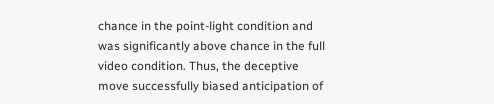chance in the point-light condition and was significantly above chance in the full video condition. Thus, the deceptive move successfully biased anticipation of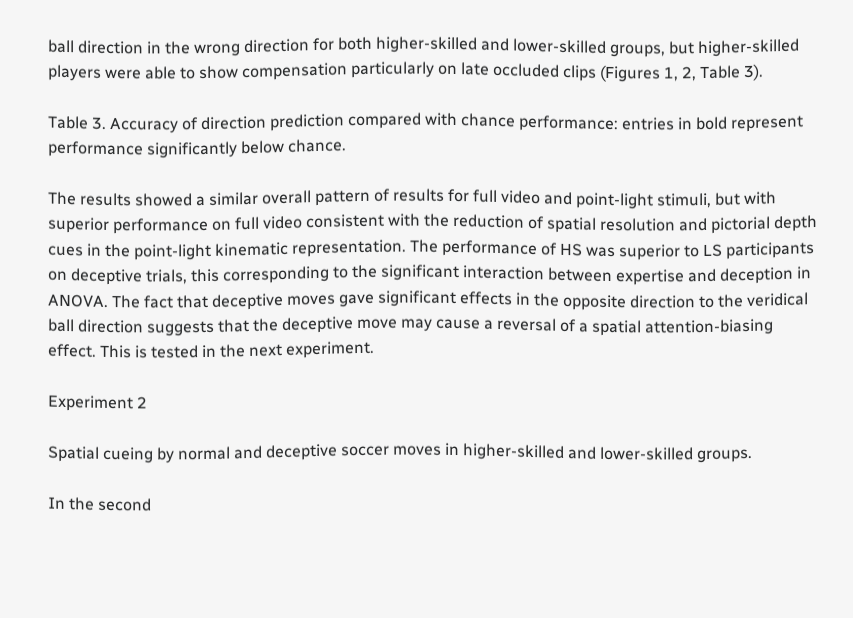ball direction in the wrong direction for both higher-skilled and lower-skilled groups, but higher-skilled players were able to show compensation particularly on late occluded clips (Figures 1, 2, Table 3).

Table 3. Accuracy of direction prediction compared with chance performance: entries in bold represent performance significantly below chance.

The results showed a similar overall pattern of results for full video and point-light stimuli, but with superior performance on full video consistent with the reduction of spatial resolution and pictorial depth cues in the point-light kinematic representation. The performance of HS was superior to LS participants on deceptive trials, this corresponding to the significant interaction between expertise and deception in ANOVA. The fact that deceptive moves gave significant effects in the opposite direction to the veridical ball direction suggests that the deceptive move may cause a reversal of a spatial attention-biasing effect. This is tested in the next experiment.

Experiment 2

Spatial cueing by normal and deceptive soccer moves in higher-skilled and lower-skilled groups.

In the second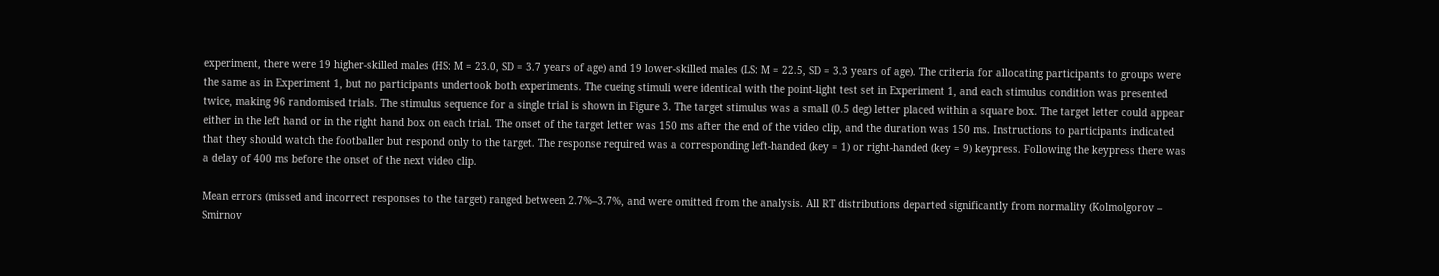experiment, there were 19 higher-skilled males (HS: M = 23.0, SD = 3.7 years of age) and 19 lower-skilled males (LS: M = 22.5, SD = 3.3 years of age). The criteria for allocating participants to groups were the same as in Experiment 1, but no participants undertook both experiments. The cueing stimuli were identical with the point-light test set in Experiment 1, and each stimulus condition was presented twice, making 96 randomised trials. The stimulus sequence for a single trial is shown in Figure 3. The target stimulus was a small (0.5 deg) letter placed within a square box. The target letter could appear either in the left hand or in the right hand box on each trial. The onset of the target letter was 150 ms after the end of the video clip, and the duration was 150 ms. Instructions to participants indicated that they should watch the footballer but respond only to the target. The response required was a corresponding left-handed (key = 1) or right-handed (key = 9) keypress. Following the keypress there was a delay of 400 ms before the onset of the next video clip.

Mean errors (missed and incorrect responses to the target) ranged between 2.7%–3.7%, and were omitted from the analysis. All RT distributions departed significantly from normality (Kolmolgorov – Smirnov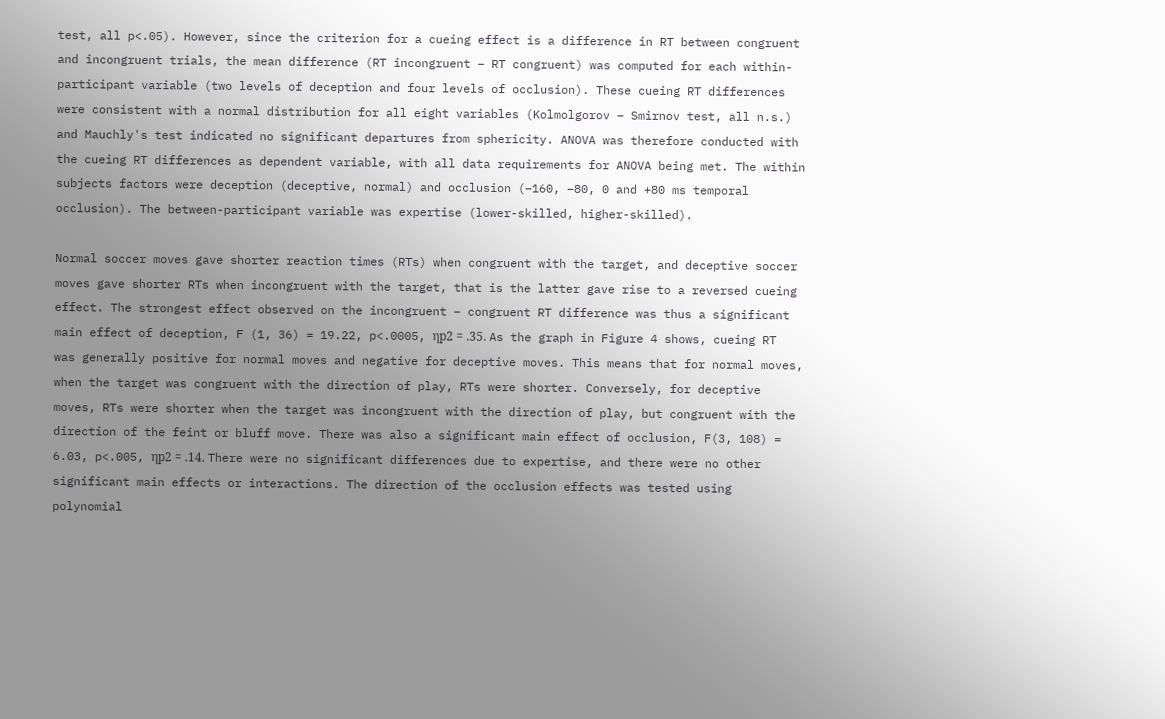test, all p<.05). However, since the criterion for a cueing effect is a difference in RT between congruent and incongruent trials, the mean difference (RT incongruent – RT congruent) was computed for each within-participant variable (two levels of deception and four levels of occlusion). These cueing RT differences were consistent with a normal distribution for all eight variables (Kolmolgorov – Smirnov test, all n.s.) and Mauchly's test indicated no significant departures from sphericity. ANOVA was therefore conducted with the cueing RT differences as dependent variable, with all data requirements for ANOVA being met. The within subjects factors were deception (deceptive, normal) and occlusion (−160, −80, 0 and +80 ms temporal occlusion). The between-participant variable was expertise (lower-skilled, higher-skilled).

Normal soccer moves gave shorter reaction times (RTs) when congruent with the target, and deceptive soccer moves gave shorter RTs when incongruent with the target, that is the latter gave rise to a reversed cueing effect. The strongest effect observed on the incongruent – congruent RT difference was thus a significant main effect of deception, F (1, 36) = 19.22, p<.0005, ηp2 = .35. As the graph in Figure 4 shows, cueing RT was generally positive for normal moves and negative for deceptive moves. This means that for normal moves, when the target was congruent with the direction of play, RTs were shorter. Conversely, for deceptive moves, RTs were shorter when the target was incongruent with the direction of play, but congruent with the direction of the feint or bluff move. There was also a significant main effect of occlusion, F(3, 108) = 6.03, p<.005, ηp2 = .14. There were no significant differences due to expertise, and there were no other significant main effects or interactions. The direction of the occlusion effects was tested using polynomial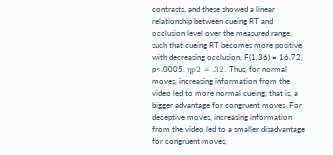contrasts, and these showed a linear relationship between cueing RT and occlusion level over the measured range, such that cueing RT becomes more positive with decreasing occlusion, F(1,36) = 16.72, p<.0005. ηp2 = .32. Thus, for normal moves, increasing information from the video led to more normal cueing, that is, a bigger advantage for congruent moves. For deceptive moves, increasing information from the video led to a smaller disadvantage for congruent moves,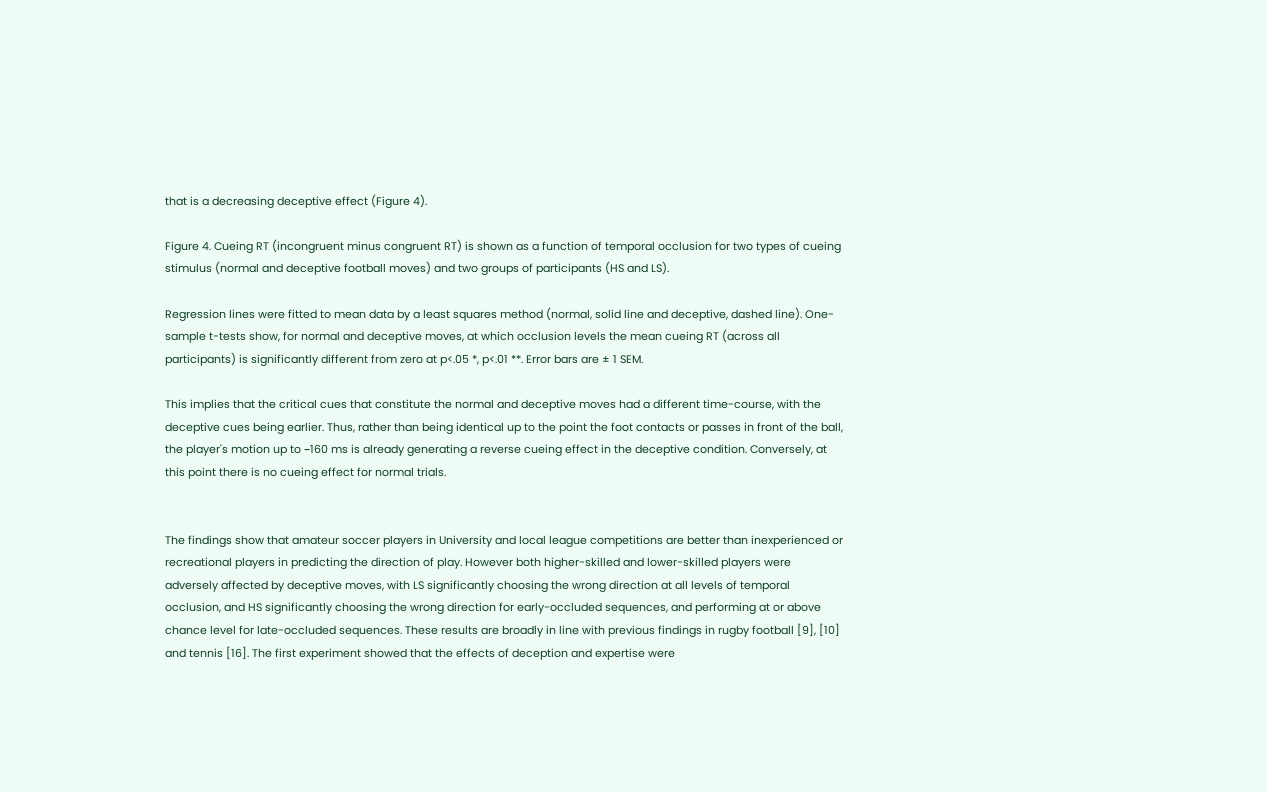that is a decreasing deceptive effect (Figure 4).

Figure 4. Cueing RT (incongruent minus congruent RT) is shown as a function of temporal occlusion for two types of cueing stimulus (normal and deceptive football moves) and two groups of participants (HS and LS).

Regression lines were fitted to mean data by a least squares method (normal, solid line and deceptive, dashed line). One-sample t-tests show, for normal and deceptive moves, at which occlusion levels the mean cueing RT (across all participants) is significantly different from zero at p<.05 *, p<.01 **. Error bars are ± 1 SEM.

This implies that the critical cues that constitute the normal and deceptive moves had a different time-course, with the deceptive cues being earlier. Thus, rather than being identical up to the point the foot contacts or passes in front of the ball, the player's motion up to −160 ms is already generating a reverse cueing effect in the deceptive condition. Conversely, at this point there is no cueing effect for normal trials.


The findings show that amateur soccer players in University and local league competitions are better than inexperienced or recreational players in predicting the direction of play. However both higher-skilled and lower-skilled players were adversely affected by deceptive moves, with LS significantly choosing the wrong direction at all levels of temporal occlusion, and HS significantly choosing the wrong direction for early-occluded sequences, and performing at or above chance level for late-occluded sequences. These results are broadly in line with previous findings in rugby football [9], [10] and tennis [16]. The first experiment showed that the effects of deception and expertise were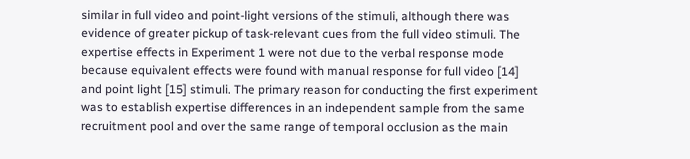similar in full video and point-light versions of the stimuli, although there was evidence of greater pickup of task-relevant cues from the full video stimuli. The expertise effects in Experiment 1 were not due to the verbal response mode because equivalent effects were found with manual response for full video [14] and point light [15] stimuli. The primary reason for conducting the first experiment was to establish expertise differences in an independent sample from the same recruitment pool and over the same range of temporal occlusion as the main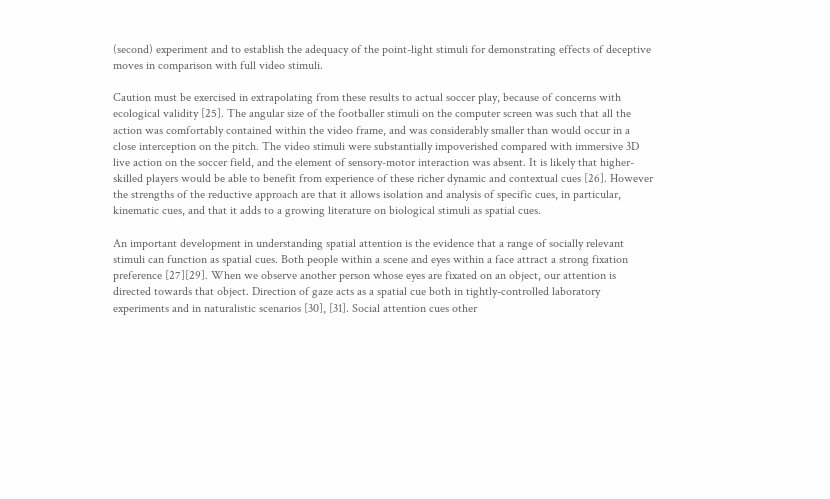(second) experiment and to establish the adequacy of the point-light stimuli for demonstrating effects of deceptive moves in comparison with full video stimuli.

Caution must be exercised in extrapolating from these results to actual soccer play, because of concerns with ecological validity [25]. The angular size of the footballer stimuli on the computer screen was such that all the action was comfortably contained within the video frame, and was considerably smaller than would occur in a close interception on the pitch. The video stimuli were substantially impoverished compared with immersive 3D live action on the soccer field, and the element of sensory-motor interaction was absent. It is likely that higher-skilled players would be able to benefit from experience of these richer dynamic and contextual cues [26]. However the strengths of the reductive approach are that it allows isolation and analysis of specific cues, in particular, kinematic cues, and that it adds to a growing literature on biological stimuli as spatial cues.

An important development in understanding spatial attention is the evidence that a range of socially relevant stimuli can function as spatial cues. Both people within a scene and eyes within a face attract a strong fixation preference [27][29]. When we observe another person whose eyes are fixated on an object, our attention is directed towards that object. Direction of gaze acts as a spatial cue both in tightly-controlled laboratory experiments and in naturalistic scenarios [30], [31]. Social attention cues other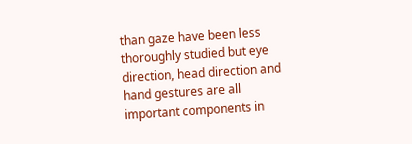than gaze have been less thoroughly studied but eye direction, head direction and hand gestures are all important components in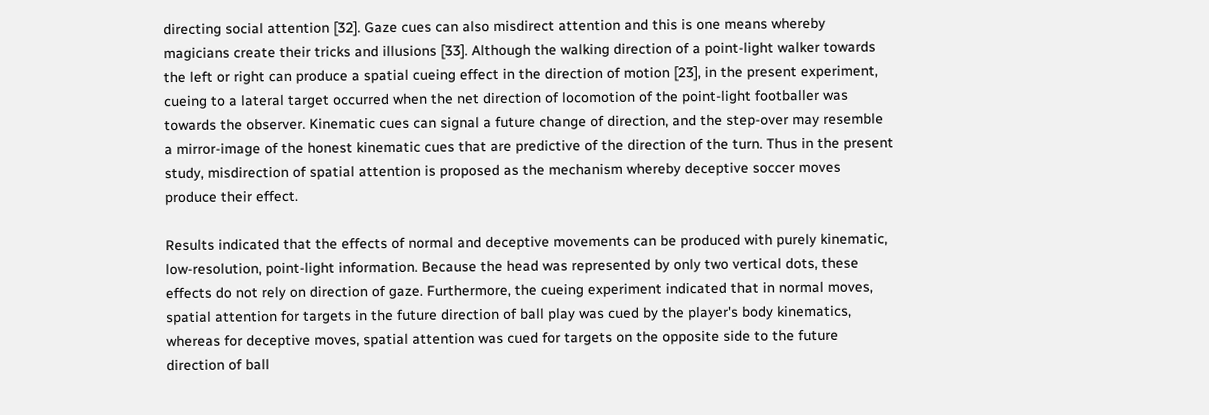directing social attention [32]. Gaze cues can also misdirect attention and this is one means whereby magicians create their tricks and illusions [33]. Although the walking direction of a point-light walker towards the left or right can produce a spatial cueing effect in the direction of motion [23], in the present experiment, cueing to a lateral target occurred when the net direction of locomotion of the point-light footballer was towards the observer. Kinematic cues can signal a future change of direction, and the step-over may resemble a mirror-image of the honest kinematic cues that are predictive of the direction of the turn. Thus in the present study, misdirection of spatial attention is proposed as the mechanism whereby deceptive soccer moves produce their effect.

Results indicated that the effects of normal and deceptive movements can be produced with purely kinematic, low-resolution, point-light information. Because the head was represented by only two vertical dots, these effects do not rely on direction of gaze. Furthermore, the cueing experiment indicated that in normal moves, spatial attention for targets in the future direction of ball play was cued by the player's body kinematics, whereas for deceptive moves, spatial attention was cued for targets on the opposite side to the future direction of ball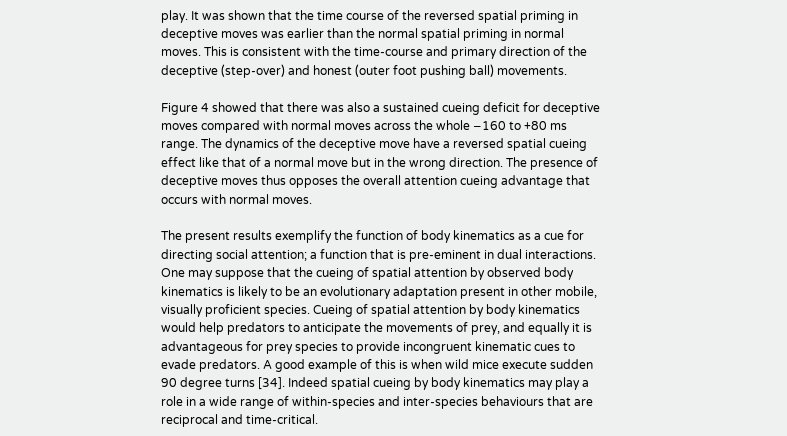play. It was shown that the time course of the reversed spatial priming in deceptive moves was earlier than the normal spatial priming in normal moves. This is consistent with the time-course and primary direction of the deceptive (step-over) and honest (outer foot pushing ball) movements.

Figure 4 showed that there was also a sustained cueing deficit for deceptive moves compared with normal moves across the whole −160 to +80 ms range. The dynamics of the deceptive move have a reversed spatial cueing effect like that of a normal move but in the wrong direction. The presence of deceptive moves thus opposes the overall attention cueing advantage that occurs with normal moves.

The present results exemplify the function of body kinematics as a cue for directing social attention; a function that is pre-eminent in dual interactions. One may suppose that the cueing of spatial attention by observed body kinematics is likely to be an evolutionary adaptation present in other mobile, visually proficient species. Cueing of spatial attention by body kinematics would help predators to anticipate the movements of prey, and equally it is advantageous for prey species to provide incongruent kinematic cues to evade predators. A good example of this is when wild mice execute sudden 90 degree turns [34]. Indeed spatial cueing by body kinematics may play a role in a wide range of within-species and inter-species behaviours that are reciprocal and time-critical.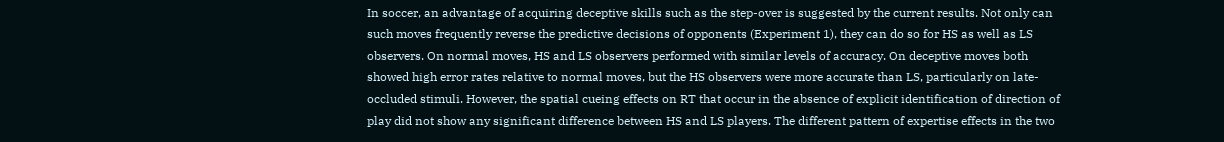In soccer, an advantage of acquiring deceptive skills such as the step-over is suggested by the current results. Not only can such moves frequently reverse the predictive decisions of opponents (Experiment 1), they can do so for HS as well as LS observers. On normal moves, HS and LS observers performed with similar levels of accuracy. On deceptive moves both showed high error rates relative to normal moves, but the HS observers were more accurate than LS, particularly on late-occluded stimuli. However, the spatial cueing effects on RT that occur in the absence of explicit identification of direction of play did not show any significant difference between HS and LS players. The different pattern of expertise effects in the two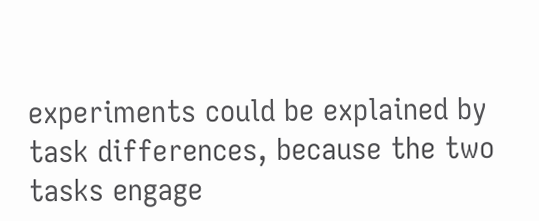experiments could be explained by task differences, because the two tasks engage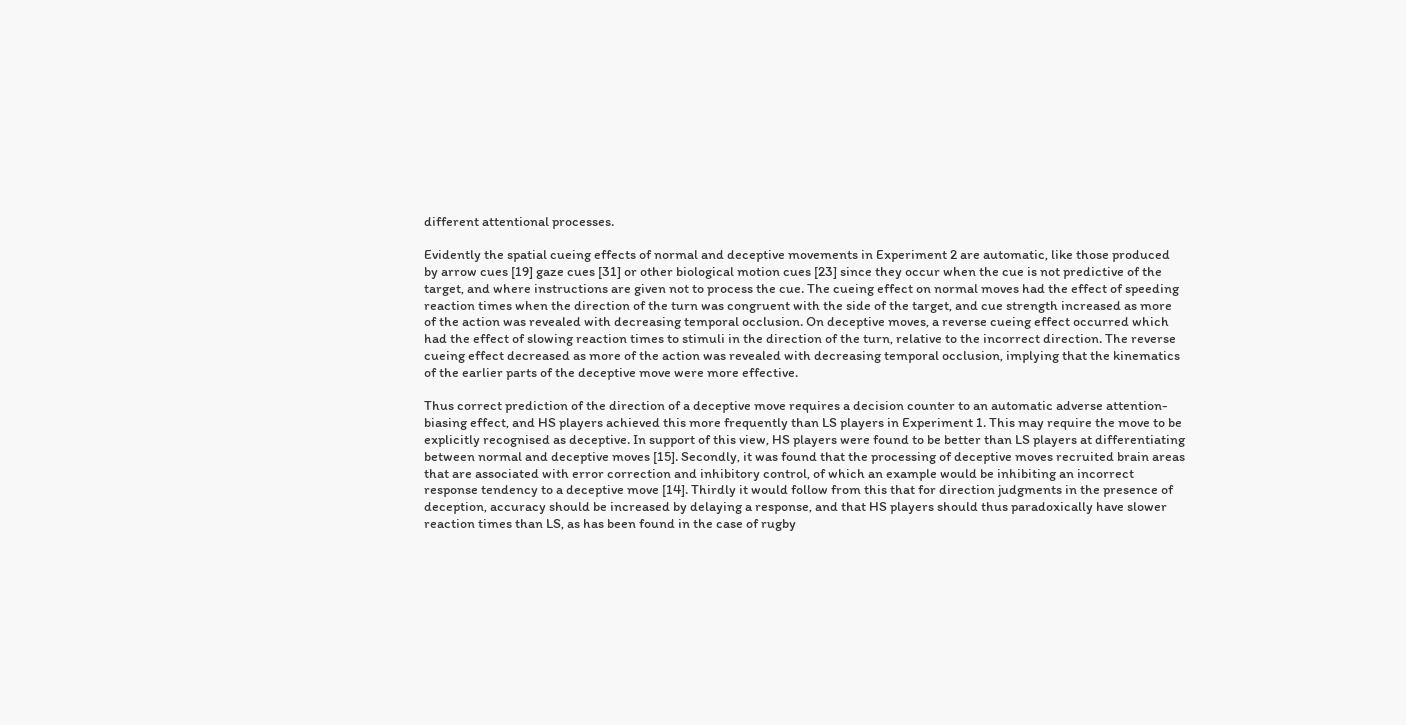different attentional processes.

Evidently the spatial cueing effects of normal and deceptive movements in Experiment 2 are automatic, like those produced by arrow cues [19] gaze cues [31] or other biological motion cues [23] since they occur when the cue is not predictive of the target, and where instructions are given not to process the cue. The cueing effect on normal moves had the effect of speeding reaction times when the direction of the turn was congruent with the side of the target, and cue strength increased as more of the action was revealed with decreasing temporal occlusion. On deceptive moves, a reverse cueing effect occurred which had the effect of slowing reaction times to stimuli in the direction of the turn, relative to the incorrect direction. The reverse cueing effect decreased as more of the action was revealed with decreasing temporal occlusion, implying that the kinematics of the earlier parts of the deceptive move were more effective.

Thus correct prediction of the direction of a deceptive move requires a decision counter to an automatic adverse attention-biasing effect, and HS players achieved this more frequently than LS players in Experiment 1. This may require the move to be explicitly recognised as deceptive. In support of this view, HS players were found to be better than LS players at differentiating between normal and deceptive moves [15]. Secondly, it was found that the processing of deceptive moves recruited brain areas that are associated with error correction and inhibitory control, of which an example would be inhibiting an incorrect response tendency to a deceptive move [14]. Thirdly it would follow from this that for direction judgments in the presence of deception, accuracy should be increased by delaying a response, and that HS players should thus paradoxically have slower reaction times than LS, as has been found in the case of rugby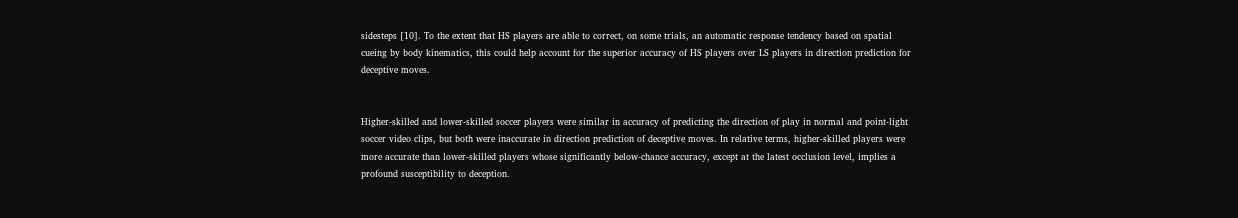sidesteps [10]. To the extent that HS players are able to correct, on some trials, an automatic response tendency based on spatial cueing by body kinematics, this could help account for the superior accuracy of HS players over LS players in direction prediction for deceptive moves.


Higher-skilled and lower-skilled soccer players were similar in accuracy of predicting the direction of play in normal and point-light soccer video clips, but both were inaccurate in direction prediction of deceptive moves. In relative terms, higher-skilled players were more accurate than lower-skilled players whose significantly below-chance accuracy, except at the latest occlusion level, implies a profound susceptibility to deception.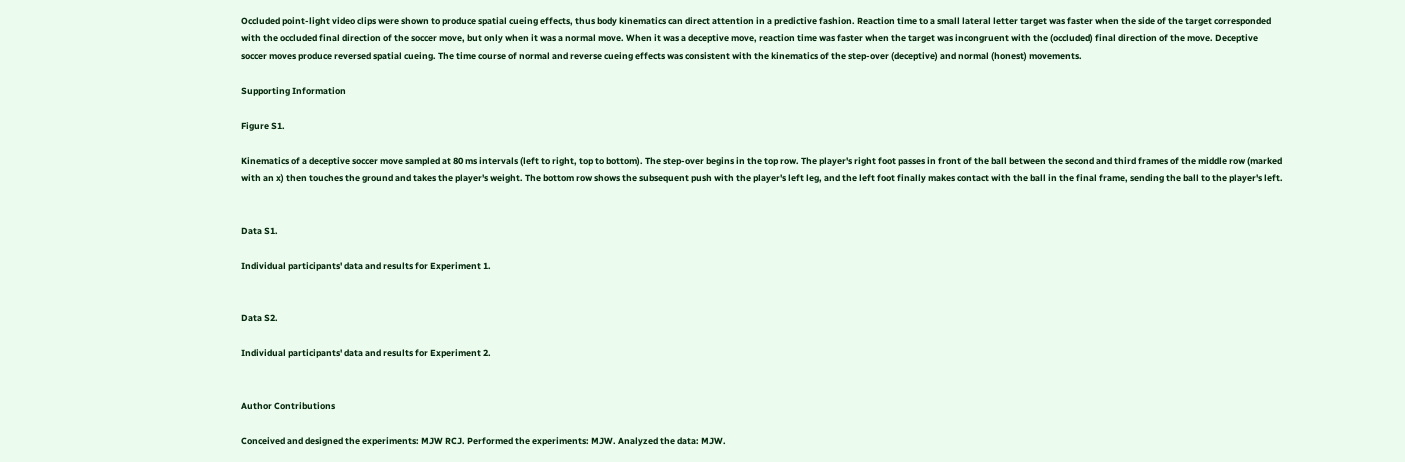Occluded point-light video clips were shown to produce spatial cueing effects, thus body kinematics can direct attention in a predictive fashion. Reaction time to a small lateral letter target was faster when the side of the target corresponded with the occluded final direction of the soccer move, but only when it was a normal move. When it was a deceptive move, reaction time was faster when the target was incongruent with the (occluded) final direction of the move. Deceptive soccer moves produce reversed spatial cueing. The time course of normal and reverse cueing effects was consistent with the kinematics of the step-over (deceptive) and normal (honest) movements.

Supporting Information

Figure S1.

Kinematics of a deceptive soccer move sampled at 80 ms intervals (left to right, top to bottom). The step-over begins in the top row. The player's right foot passes in front of the ball between the second and third frames of the middle row (marked with an x) then touches the ground and takes the player's weight. The bottom row shows the subsequent push with the player's left leg, and the left foot finally makes contact with the ball in the final frame, sending the ball to the player's left.


Data S1.

Individual participants' data and results for Experiment 1.


Data S2.

Individual participants' data and results for Experiment 2.


Author Contributions

Conceived and designed the experiments: MJW RCJ. Performed the experiments: MJW. Analyzed the data: MJW.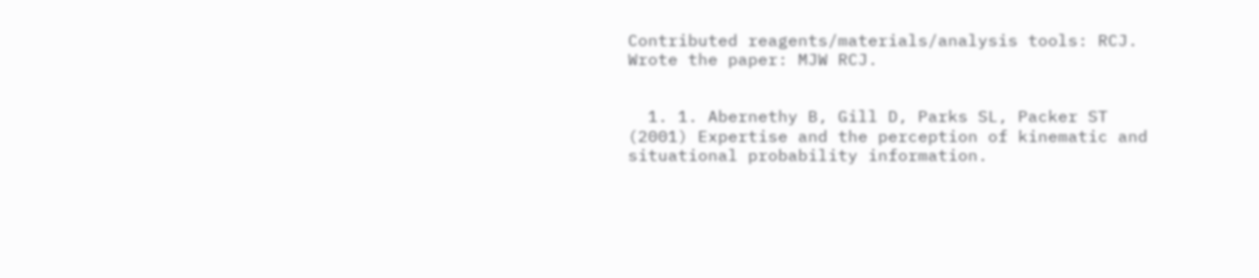Contributed reagents/materials/analysis tools: RCJ. Wrote the paper: MJW RCJ.


  1. 1. Abernethy B, Gill D, Parks SL, Packer ST (2001) Expertise and the perception of kinematic and situational probability information.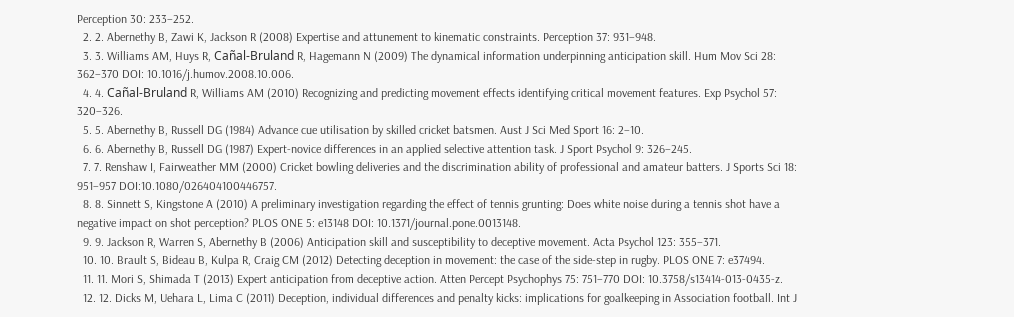Perception 30: 233–252.
  2. 2. Abernethy B, Zawi K, Jackson R (2008) Expertise and attunement to kinematic constraints. Perception 37: 931–948.
  3. 3. Williams AM, Huys R, Cañal-Bruland R, Hagemann N (2009) The dynamical information underpinning anticipation skill. Hum Mov Sci 28: 362–370 DOI: 10.1016/j.humov.2008.10.006.
  4. 4. Cañal-Bruland R, Williams AM (2010) Recognizing and predicting movement effects identifying critical movement features. Exp Psychol 57: 320–326.
  5. 5. Abernethy B, Russell DG (1984) Advance cue utilisation by skilled cricket batsmen. Aust J Sci Med Sport 16: 2–10.
  6. 6. Abernethy B, Russell DG (1987) Expert-novice differences in an applied selective attention task. J Sport Psychol 9: 326–245.
  7. 7. Renshaw I, Fairweather MM (2000) Cricket bowling deliveries and the discrimination ability of professional and amateur batters. J Sports Sci 18: 951–957 DOI:10.1080/026404100446757.
  8. 8. Sinnett S, Kingstone A (2010) A preliminary investigation regarding the effect of tennis grunting: Does white noise during a tennis shot have a negative impact on shot perception? PLOS ONE 5: e13148 DOI: 10.1371/journal.pone.0013148.
  9. 9. Jackson R, Warren S, Abernethy B (2006) Anticipation skill and susceptibility to deceptive movement. Acta Psychol 123: 355–371.
  10. 10. Brault S, Bideau B, Kulpa R, Craig CM (2012) Detecting deception in movement: the case of the side-step in rugby. PLOS ONE 7: e37494.
  11. 11. Mori S, Shimada T (2013) Expert anticipation from deceptive action. Atten Percept Psychophys 75: 751–770 DOI: 10.3758/s13414-013-0435-z.
  12. 12. Dicks M, Uehara L, Lima C (2011) Deception, individual differences and penalty kicks: implications for goalkeeping in Association football. Int J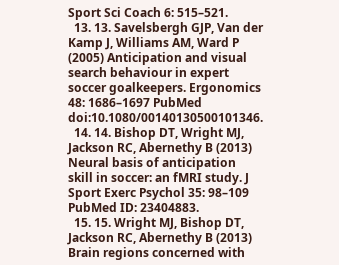Sport Sci Coach 6: 515–521.
  13. 13. Savelsbergh GJP, Van der Kamp J, Williams AM, Ward P (2005) Anticipation and visual search behaviour in expert soccer goalkeepers. Ergonomics 48: 1686–1697 PubMed doi:10.1080/00140130500101346.
  14. 14. Bishop DT, Wright MJ, Jackson RC, Abernethy B (2013) Neural basis of anticipation skill in soccer: an fMRI study. J Sport Exerc Psychol 35: 98–109 PubMed ID: 23404883.
  15. 15. Wright MJ, Bishop DT, Jackson RC, Abernethy B (2013) Brain regions concerned with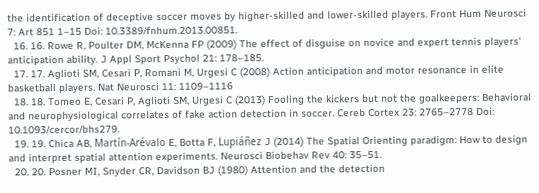the identification of deceptive soccer moves by higher-skilled and lower-skilled players. Front Hum Neurosci 7: Art 851 1–15 Doi: 10.3389/fnhum.2013.00851.
  16. 16. Rowe R, Poulter DM, McKenna FP (2009) The effect of disguise on novice and expert tennis players' anticipation ability. J Appl Sport Psychol 21: 178–185.
  17. 17. Aglioti SM, Cesari P, Romani M, Urgesi C (2008) Action anticipation and motor resonance in elite basketball players. Nat Neurosci 11: 1109–1116
  18. 18. Tomeo E, Cesari P, Aglioti SM, Urgesi C (2013) Fooling the kickers but not the goalkeepers: Behavioral and neurophysiological correlates of fake action detection in soccer. Cereb Cortex 23: 2765–2778 Doi: 10.1093/cercor/bhs279.
  19. 19. Chica AB, Martín-Arévalo E, Botta F, Lupiáñez J (2014) The Spatial Orienting paradigm: How to design and interpret spatial attention experiments. Neurosci Biobehav Rev 40: 35–51.
  20. 20. Posner MI, Snyder CR, Davidson BJ (1980) Attention and the detection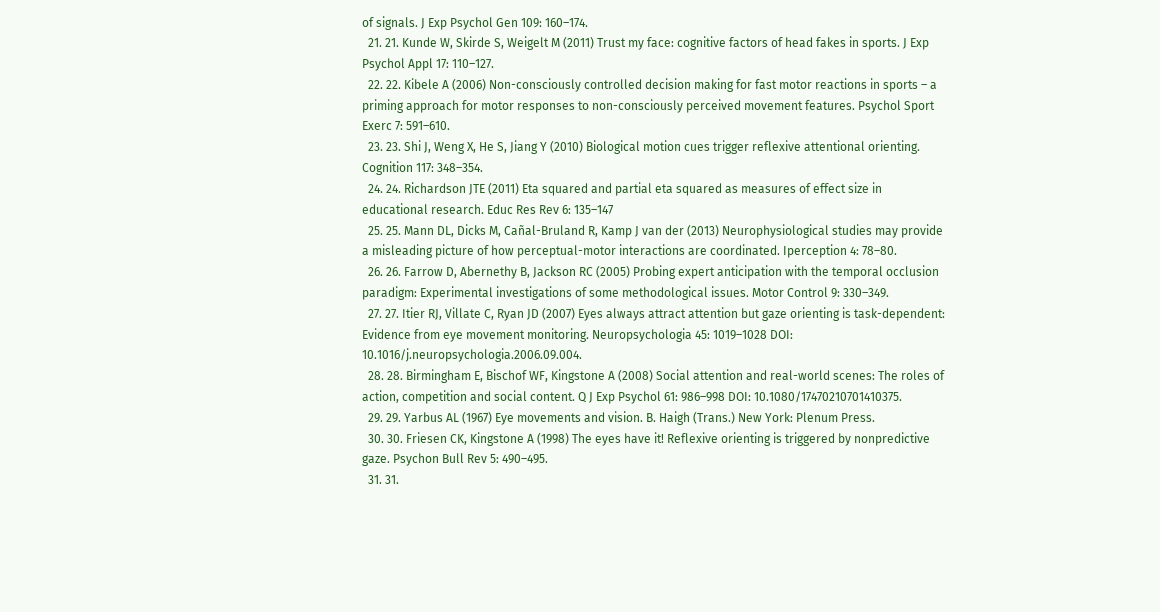of signals. J Exp Psychol Gen 109: 160–174.
  21. 21. Kunde W, Skirde S, Weigelt M (2011) Trust my face: cognitive factors of head fakes in sports. J Exp Psychol Appl 17: 110–127.
  22. 22. Kibele A (2006) Non-consciously controlled decision making for fast motor reactions in sports – a priming approach for motor responses to non-consciously perceived movement features. Psychol Sport Exerc 7: 591–610.
  23. 23. Shi J, Weng X, He S, Jiang Y (2010) Biological motion cues trigger reflexive attentional orienting. Cognition 117: 348–354.
  24. 24. Richardson JTE (2011) Eta squared and partial eta squared as measures of effect size in educational research. Educ Res Rev 6: 135–147
  25. 25. Mann DL, Dicks M, Cañal-Bruland R, Kamp J van der (2013) Neurophysiological studies may provide a misleading picture of how perceptual-motor interactions are coordinated. Iperception 4: 78–80.
  26. 26. Farrow D, Abernethy B, Jackson RC (2005) Probing expert anticipation with the temporal occlusion paradigm: Experimental investigations of some methodological issues. Motor Control 9: 330–349.
  27. 27. Itier RJ, Villate C, Ryan JD (2007) Eyes always attract attention but gaze orienting is task-dependent: Evidence from eye movement monitoring. Neuropsychologia 45: 1019–1028 DOI: 10.1016/j.neuropsychologia.2006.09.004.
  28. 28. Birmingham E, Bischof WF, Kingstone A (2008) Social attention and real-world scenes: The roles of action, competition and social content. Q J Exp Psychol 61: 986–998 DOI: 10.1080/17470210701410375.
  29. 29. Yarbus AL (1967) Eye movements and vision. B. Haigh (Trans.) New York: Plenum Press.
  30. 30. Friesen CK, Kingstone A (1998) The eyes have it! Reflexive orienting is triggered by nonpredictive gaze. Psychon Bull Rev 5: 490–495.
  31. 31.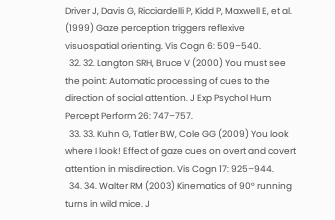Driver J, Davis G, Ricciardelli P, Kidd P, Maxwell E, et al. (1999) Gaze perception triggers reflexive visuospatial orienting. Vis Cogn 6: 509–540.
  32. 32. Langton SRH, Bruce V (2000) You must see the point: Automatic processing of cues to the direction of social attention. J Exp Psychol Hum Percept Perform 26: 747–757.
  33. 33. Kuhn G, Tatler BW, Cole GG (2009) You look where I look! Effect of gaze cues on overt and covert attention in misdirection. Vis Cogn 17: 925–944.
  34. 34. Walter RM (2003) Kinematics of 90° running turns in wild mice. J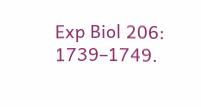Exp Biol 206: 1739–1749.